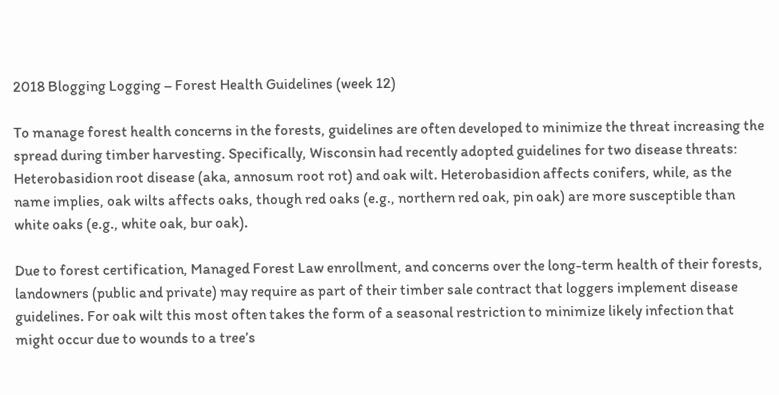2018 Blogging Logging – Forest Health Guidelines (week 12)

To manage forest health concerns in the forests, guidelines are often developed to minimize the threat increasing the spread during timber harvesting. Specifically, Wisconsin had recently adopted guidelines for two disease threats: Heterobasidion root disease (aka, annosum root rot) and oak wilt. Heterobasidion affects conifers, while, as the name implies, oak wilts affects oaks, though red oaks (e.g., northern red oak, pin oak) are more susceptible than white oaks (e.g., white oak, bur oak).

Due to forest certification, Managed Forest Law enrollment, and concerns over the long-term health of their forests, landowners (public and private) may require as part of their timber sale contract that loggers implement disease guidelines. For oak wilt this most often takes the form of a seasonal restriction to minimize likely infection that might occur due to wounds to a tree’s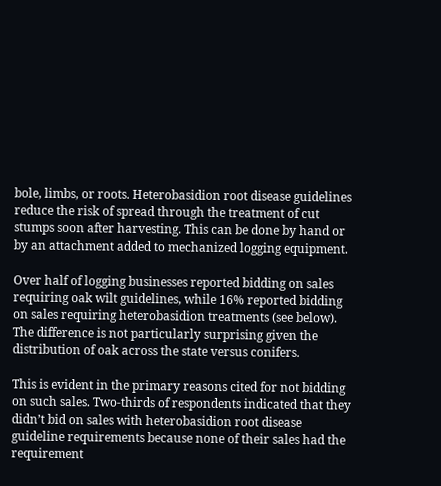bole, limbs, or roots. Heterobasidion root disease guidelines reduce the risk of spread through the treatment of cut stumps soon after harvesting. This can be done by hand or by an attachment added to mechanized logging equipment.

Over half of logging businesses reported bidding on sales requiring oak wilt guidelines, while 16% reported bidding on sales requiring heterobasidion treatments (see below). The difference is not particularly surprising given the distribution of oak across the state versus conifers.

This is evident in the primary reasons cited for not bidding on such sales. Two-thirds of respondents indicated that they didn’t bid on sales with heterobasidion root disease guideline requirements because none of their sales had the requirement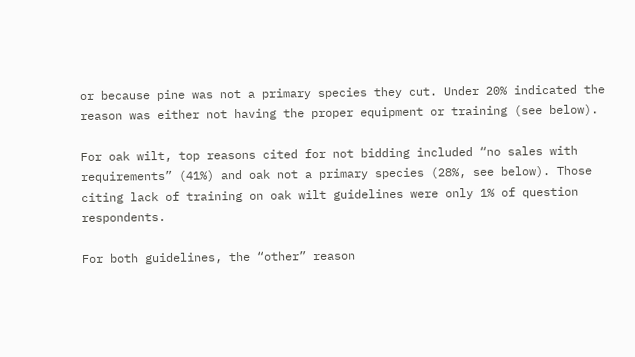or because pine was not a primary species they cut. Under 20% indicated the reason was either not having the proper equipment or training (see below).

For oak wilt, top reasons cited for not bidding included “no sales with requirements” (41%) and oak not a primary species (28%, see below). Those citing lack of training on oak wilt guidelines were only 1% of question respondents.

For both guidelines, the “other” reason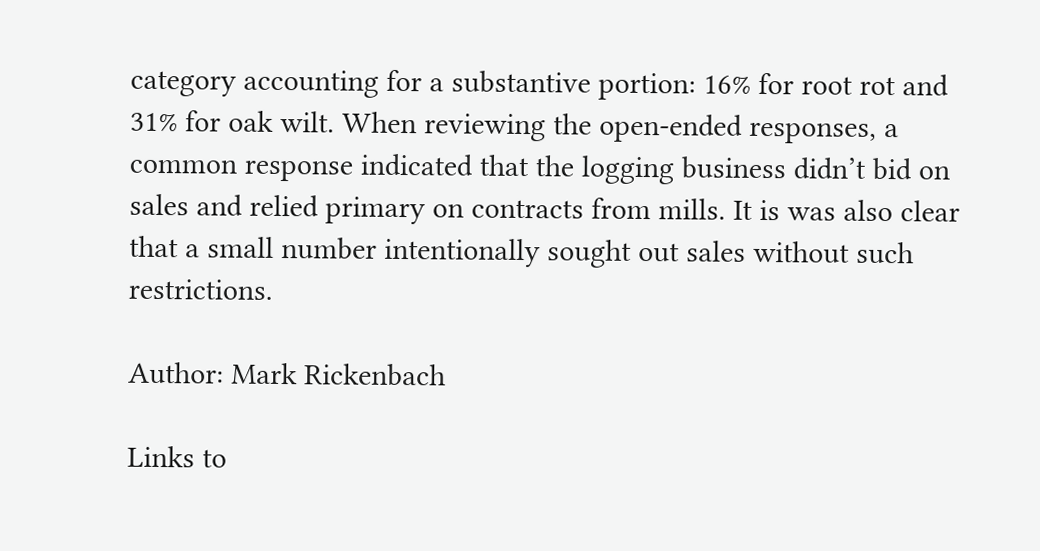category accounting for a substantive portion: 16% for root rot and 31% for oak wilt. When reviewing the open-ended responses, a common response indicated that the logging business didn’t bid on sales and relied primary on contracts from mills. It is was also clear that a small number intentionally sought out sales without such restrictions.

Author: Mark Rickenbach

Links to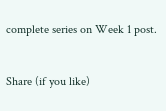complete series on Week 1 post.


Share (if you like)